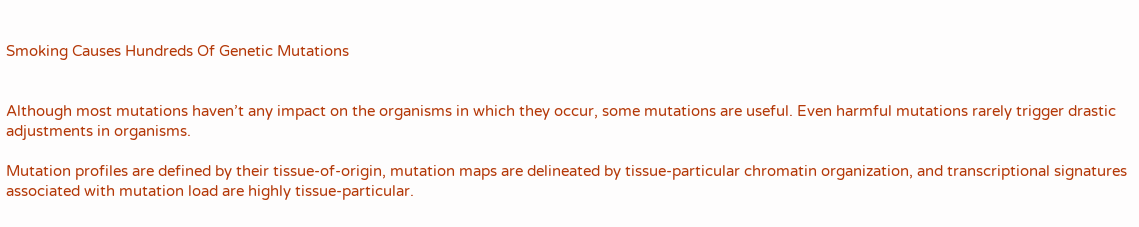Smoking Causes Hundreds Of Genetic Mutations


Although most mutations haven’t any impact on the organisms in which they occur, some mutations are useful. Even harmful mutations rarely trigger drastic adjustments in organisms.

Mutation profiles are defined by their tissue-of-origin, mutation maps are delineated by tissue-particular chromatin organization, and transcriptional signatures associated with mutation load are highly tissue-particular.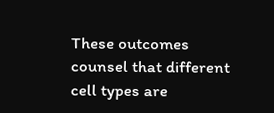These outcomes counsel that different cell types are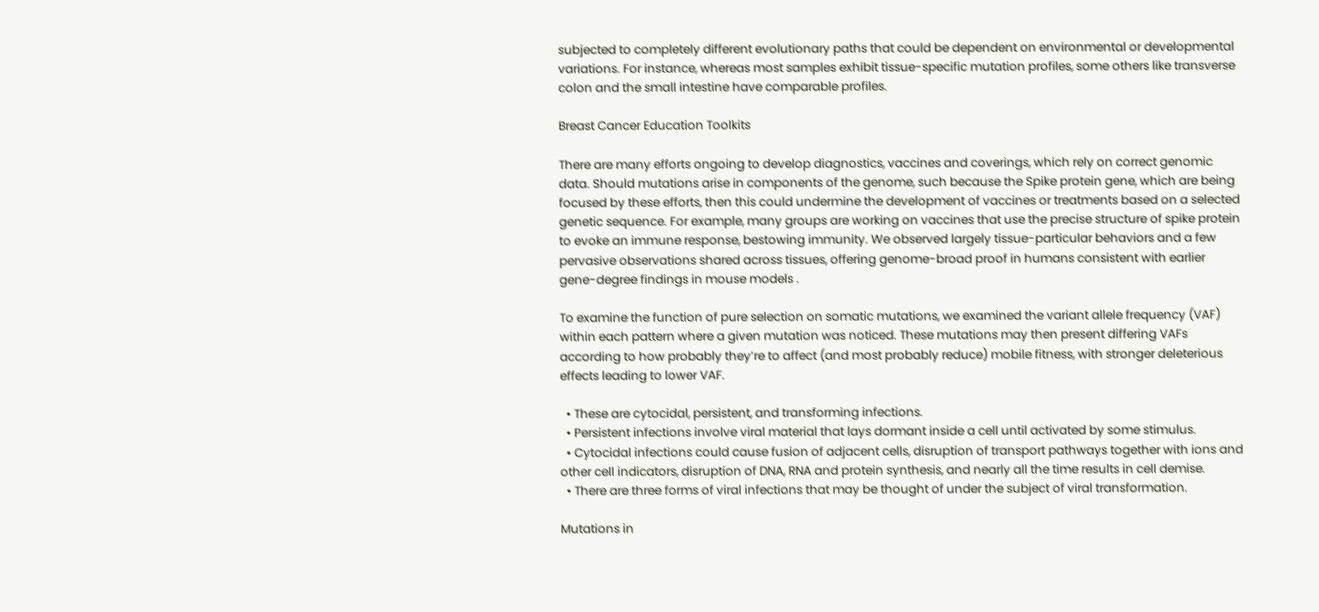subjected to completely different evolutionary paths that could be dependent on environmental or developmental variations. For instance, whereas most samples exhibit tissue-specific mutation profiles, some others like transverse colon and the small intestine have comparable profiles.

Breast Cancer Education Toolkits

There are many efforts ongoing to develop diagnostics, vaccines and coverings, which rely on correct genomic data. Should mutations arise in components of the genome, such because the Spike protein gene, which are being focused by these efforts, then this could undermine the development of vaccines or treatments based on a selected genetic sequence. For example, many groups are working on vaccines that use the precise structure of spike protein to evoke an immune response, bestowing immunity. We observed largely tissue-particular behaviors and a few pervasive observations shared across tissues, offering genome-broad proof in humans consistent with earlier gene-degree findings in mouse models .

To examine the function of pure selection on somatic mutations, we examined the variant allele frequency (VAF) within each pattern where a given mutation was noticed. These mutations may then present differing VAFs according to how probably they’re to affect (and most probably reduce) mobile fitness, with stronger deleterious effects leading to lower VAF.

  • These are cytocidal, persistent, and transforming infections.
  • Persistent infections involve viral material that lays dormant inside a cell until activated by some stimulus.
  • Cytocidal infections could cause fusion of adjacent cells, disruption of transport pathways together with ions and other cell indicators, disruption of DNA, RNA and protein synthesis, and nearly all the time results in cell demise.
  • There are three forms of viral infections that may be thought of under the subject of viral transformation.

Mutations in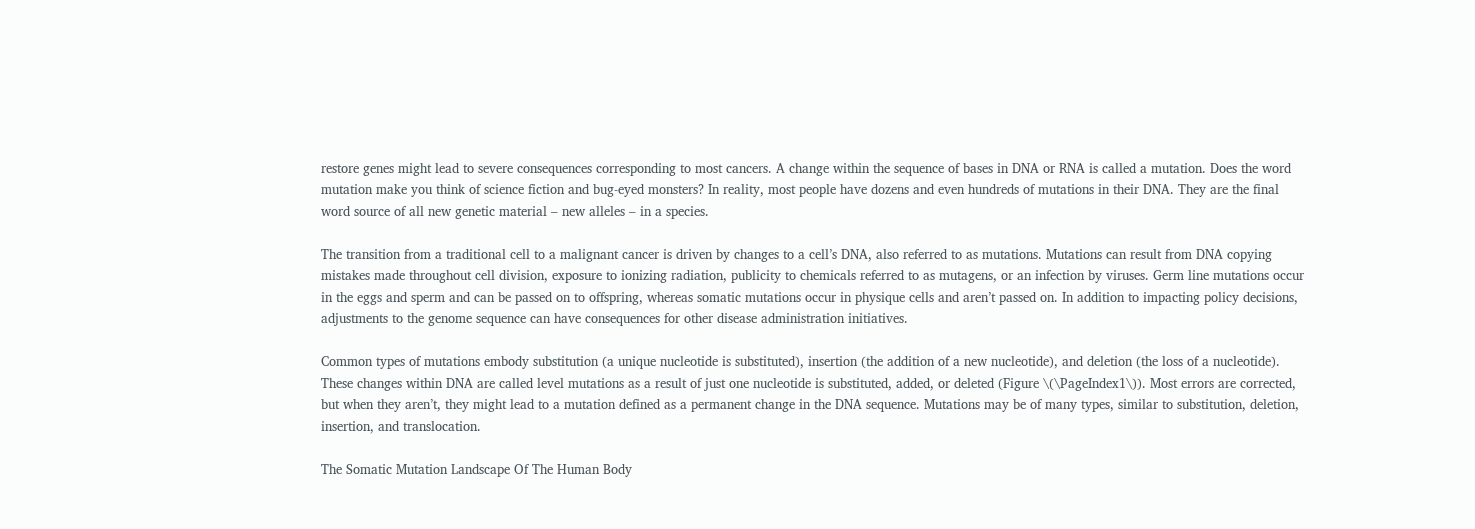restore genes might lead to severe consequences corresponding to most cancers. A change within the sequence of bases in DNA or RNA is called a mutation. Does the word mutation make you think of science fiction and bug-eyed monsters? In reality, most people have dozens and even hundreds of mutations in their DNA. They are the final word source of all new genetic material – new alleles – in a species.

The transition from a traditional cell to a malignant cancer is driven by changes to a cell’s DNA, also referred to as mutations. Mutations can result from DNA copying mistakes made throughout cell division, exposure to ionizing radiation, publicity to chemicals referred to as mutagens, or an infection by viruses. Germ line mutations occur in the eggs and sperm and can be passed on to offspring, whereas somatic mutations occur in physique cells and aren’t passed on. In addition to impacting policy decisions, adjustments to the genome sequence can have consequences for other disease administration initiatives.

Common types of mutations embody substitution (a unique nucleotide is substituted), insertion (the addition of a new nucleotide), and deletion (the loss of a nucleotide). These changes within DNA are called level mutations as a result of just one nucleotide is substituted, added, or deleted (Figure \(\PageIndex1\)). Most errors are corrected, but when they aren’t, they might lead to a mutation defined as a permanent change in the DNA sequence. Mutations may be of many types, similar to substitution, deletion, insertion, and translocation.

The Somatic Mutation Landscape Of The Human Body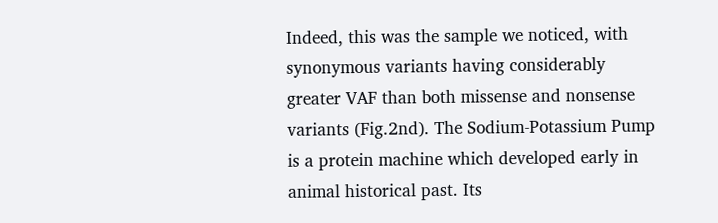Indeed, this was the sample we noticed, with synonymous variants having considerably greater VAF than both missense and nonsense variants (Fig.2nd). The Sodium-Potassium Pump is a protein machine which developed early in animal historical past. Its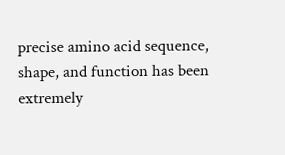precise amino acid sequence, shape, and function has been extremely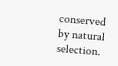conserved by natural selection.